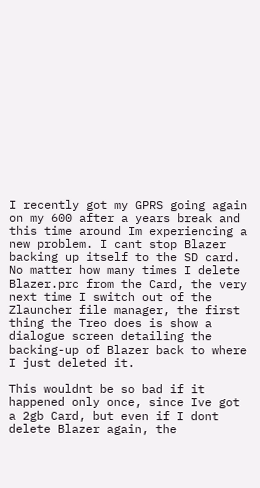I recently got my GPRS going again on my 600 after a years break and this time around Im experiencing a new problem. I cant stop Blazer backing up itself to the SD card. No matter how many times I delete Blazer.prc from the Card, the very next time I switch out of the Zlauncher file manager, the first thing the Treo does is show a dialogue screen detailing the backing-up of Blazer back to where I just deleted it.

This wouldnt be so bad if it happened only once, since Ive got a 2gb Card, but even if I dont delete Blazer again, the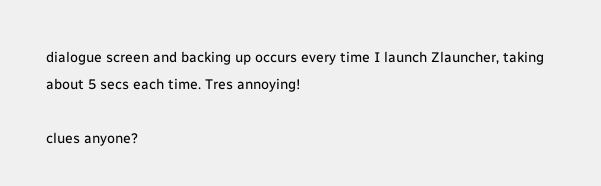dialogue screen and backing up occurs every time I launch Zlauncher, taking about 5 secs each time. Tres annoying!

clues anyone?